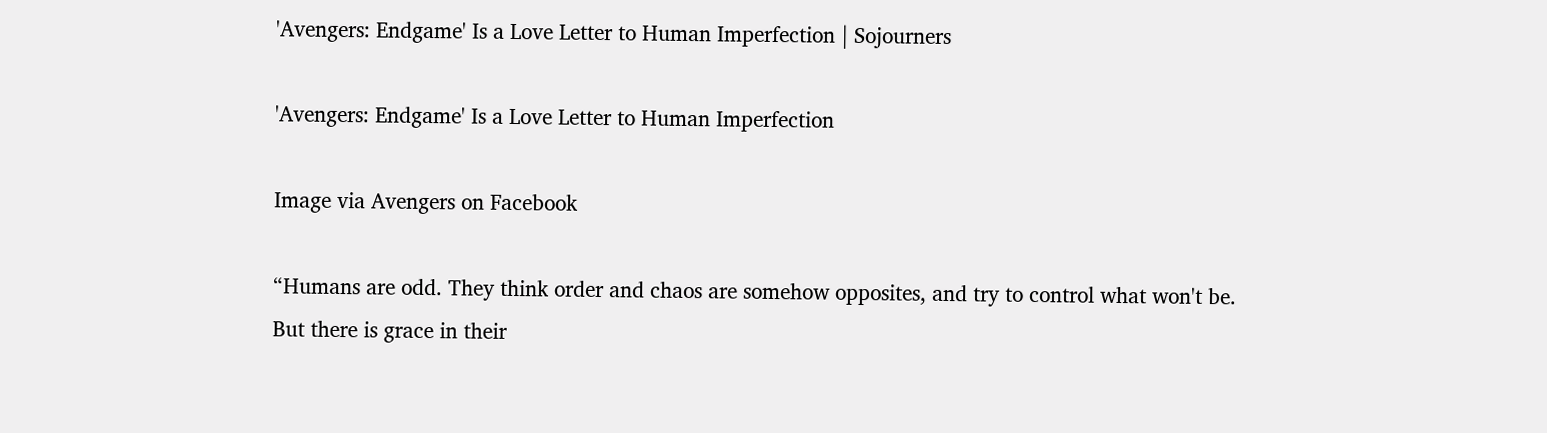'Avengers: Endgame' Is a Love Letter to Human Imperfection | Sojourners

'Avengers: Endgame' Is a Love Letter to Human Imperfection

Image via Avengers on Facebook

“Humans are odd. They think order and chaos are somehow opposites, and try to control what won't be. But there is grace in their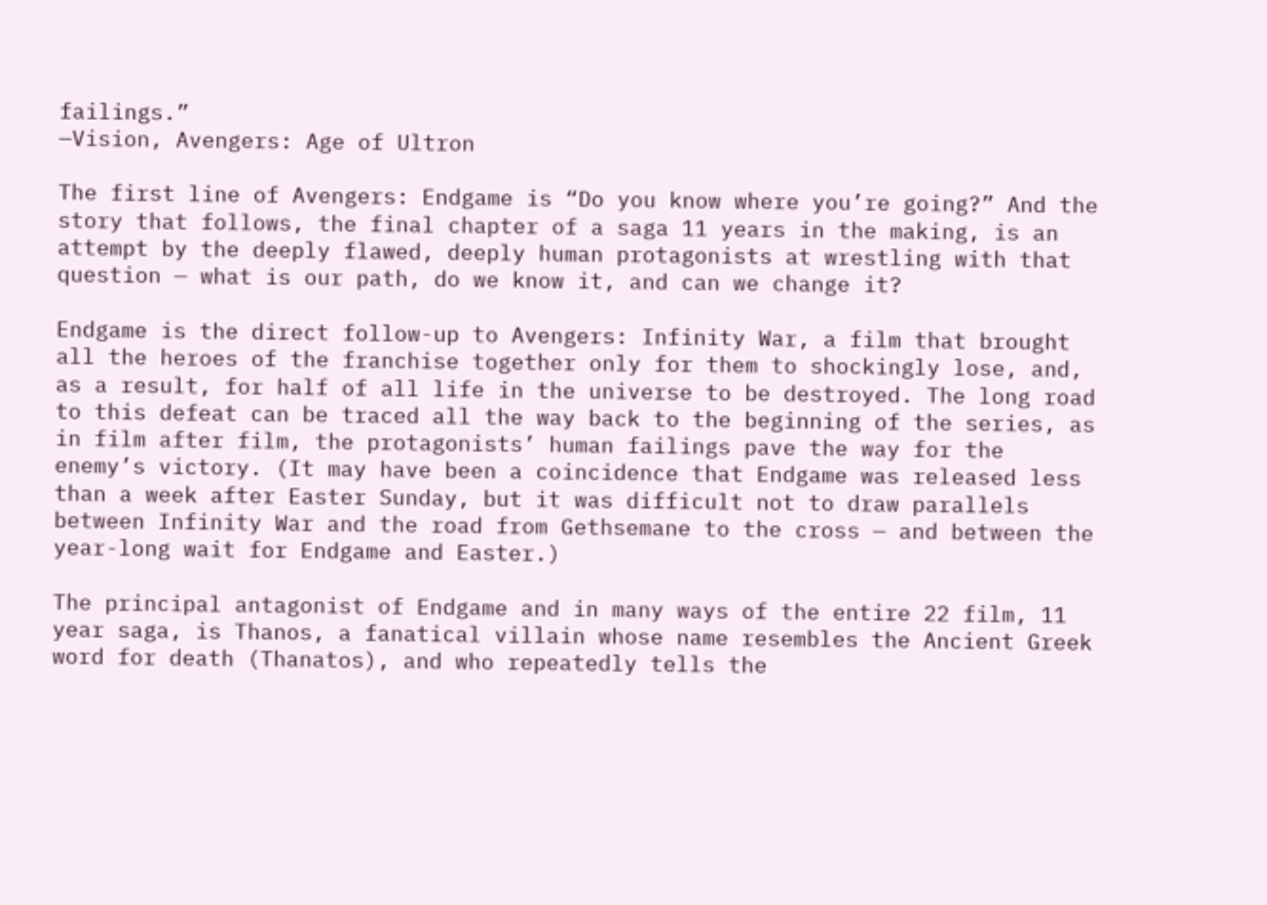failings.”
—Vision, Avengers: Age of Ultron

The first line of Avengers: Endgame is “Do you know where you’re going?” And the story that follows, the final chapter of a saga 11 years in the making, is an attempt by the deeply flawed, deeply human protagonists at wrestling with that question — what is our path, do we know it, and can we change it?

Endgame is the direct follow-up to Avengers: Infinity War, a film that brought all the heroes of the franchise together only for them to shockingly lose, and, as a result, for half of all life in the universe to be destroyed. The long road to this defeat can be traced all the way back to the beginning of the series, as in film after film, the protagonists’ human failings pave the way for the enemy’s victory. (It may have been a coincidence that Endgame was released less than a week after Easter Sunday, but it was difficult not to draw parallels between Infinity War and the road from Gethsemane to the cross — and between the year-long wait for Endgame and Easter.)

The principal antagonist of Endgame and in many ways of the entire 22 film, 11 year saga, is Thanos, a fanatical villain whose name resembles the Ancient Greek word for death (Thanatos), and who repeatedly tells the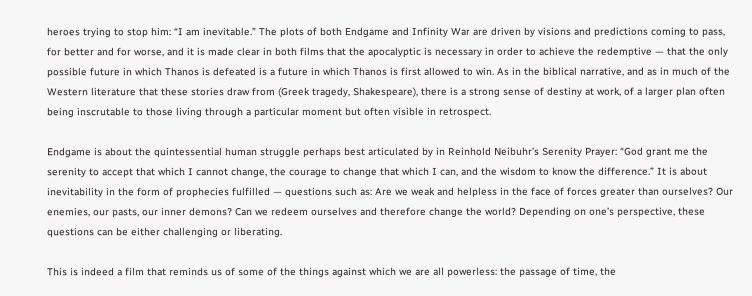heroes trying to stop him: “I am inevitable.” The plots of both Endgame and Infinity War are driven by visions and predictions coming to pass, for better and for worse, and it is made clear in both films that the apocalyptic is necessary in order to achieve the redemptive — that the only possible future in which Thanos is defeated is a future in which Thanos is first allowed to win. As in the biblical narrative, and as in much of the Western literature that these stories draw from (Greek tragedy, Shakespeare), there is a strong sense of destiny at work, of a larger plan often being inscrutable to those living through a particular moment but often visible in retrospect.

Endgame is about the quintessential human struggle perhaps best articulated by in Reinhold Neibuhr’s Serenity Prayer: “God grant me the serenity to accept that which I cannot change, the courage to change that which I can, and the wisdom to know the difference.” It is about inevitability in the form of prophecies fulfilled — questions such as: Are we weak and helpless in the face of forces greater than ourselves? Our enemies, our pasts, our inner demons? Can we redeem ourselves and therefore change the world? Depending on one’s perspective, these questions can be either challenging or liberating.

This is indeed a film that reminds us of some of the things against which we are all powerless: the passage of time, the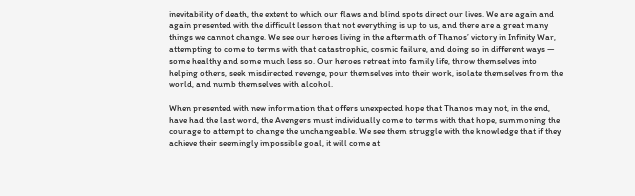inevitability of death, the extent to which our flaws and blind spots direct our lives. We are again and again presented with the difficult lesson that not everything is up to us, and there are a great many things we cannot change. We see our heroes living in the aftermath of Thanos’ victory in Infinity War, attempting to come to terms with that catastrophic, cosmic failure, and doing so in different ways — some healthy and some much less so. Our heroes retreat into family life, throw themselves into helping others, seek misdirected revenge, pour themselves into their work, isolate themselves from the world, and numb themselves with alcohol.

When presented with new information that offers unexpected hope that Thanos may not, in the end, have had the last word, the Avengers must individually come to terms with that hope, summoning the courage to attempt to change the unchangeable. We see them struggle with the knowledge that if they achieve their seemingly impossible goal, it will come at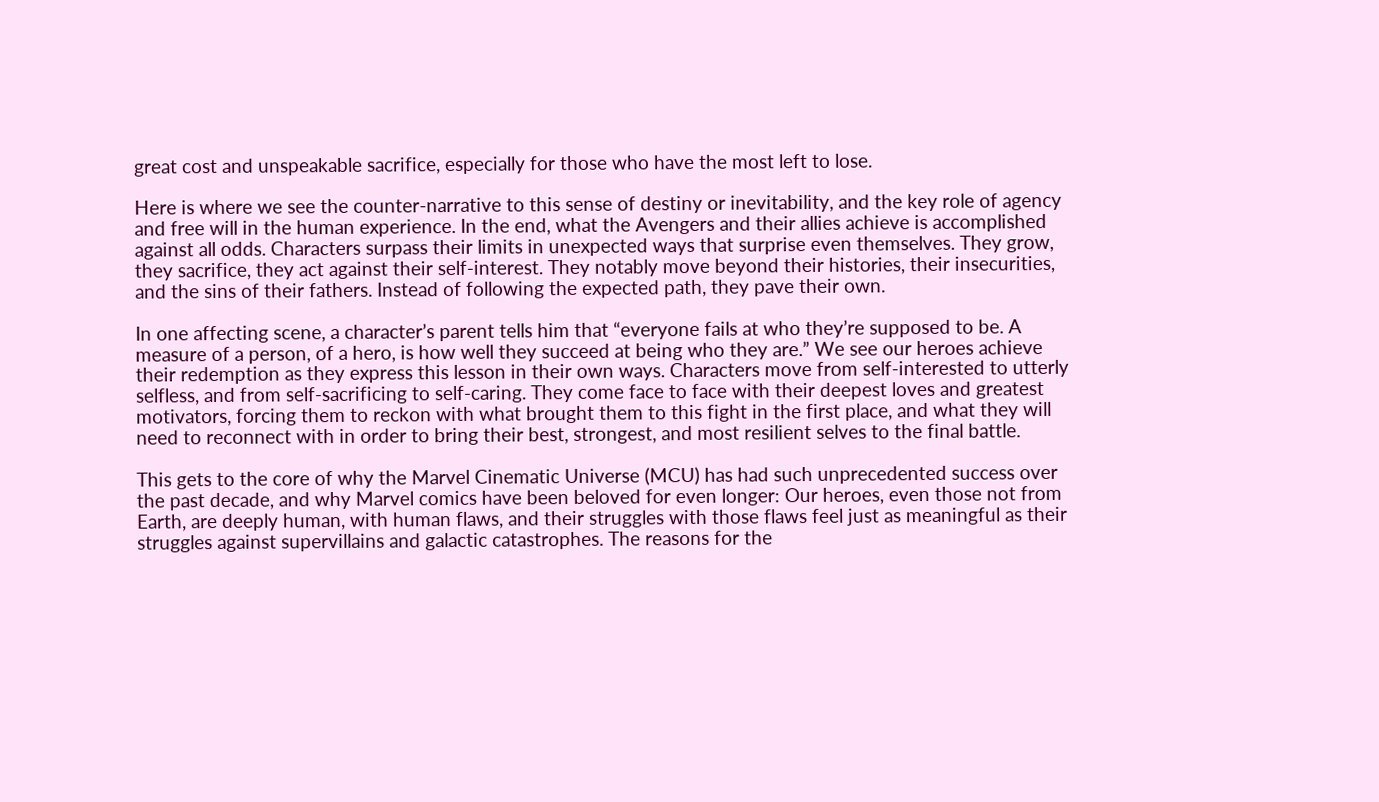great cost and unspeakable sacrifice, especially for those who have the most left to lose.

Here is where we see the counter-narrative to this sense of destiny or inevitability, and the key role of agency and free will in the human experience. In the end, what the Avengers and their allies achieve is accomplished against all odds. Characters surpass their limits in unexpected ways that surprise even themselves. They grow, they sacrifice, they act against their self-interest. They notably move beyond their histories, their insecurities, and the sins of their fathers. Instead of following the expected path, they pave their own.

In one affecting scene, a character’s parent tells him that “everyone fails at who they’re supposed to be. A measure of a person, of a hero, is how well they succeed at being who they are.” We see our heroes achieve their redemption as they express this lesson in their own ways. Characters move from self-interested to utterly selfless, and from self-sacrificing to self-caring. They come face to face with their deepest loves and greatest motivators, forcing them to reckon with what brought them to this fight in the first place, and what they will need to reconnect with in order to bring their best, strongest, and most resilient selves to the final battle.

This gets to the core of why the Marvel Cinematic Universe (MCU) has had such unprecedented success over the past decade, and why Marvel comics have been beloved for even longer: Our heroes, even those not from Earth, are deeply human, with human flaws, and their struggles with those flaws feel just as meaningful as their struggles against supervillains and galactic catastrophes. The reasons for the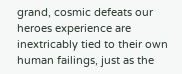grand, cosmic defeats our heroes experience are inextricably tied to their own human failings, just as the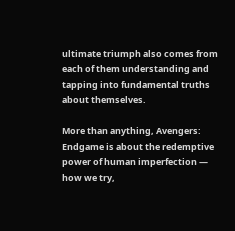ultimate triumph also comes from each of them understanding and tapping into fundamental truths about themselves.

More than anything, Avengers: Endgame is about the redemptive power of human imperfection — how we try,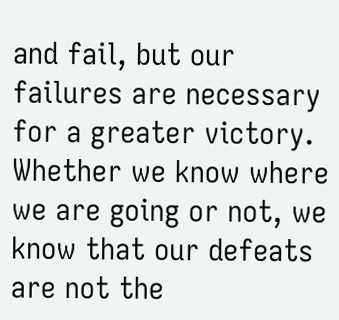and fail, but our failures are necessary for a greater victory. Whether we know where we are going or not, we know that our defeats are not the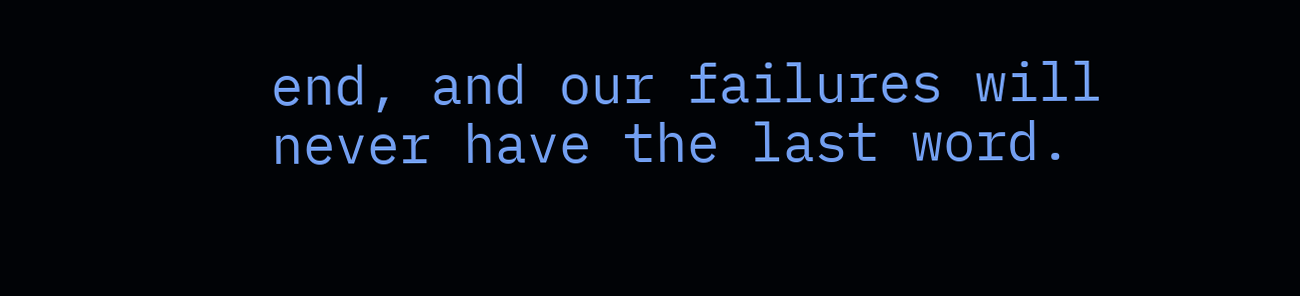end, and our failures will never have the last word.